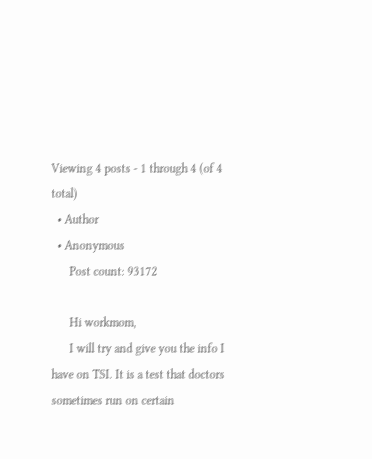Viewing 4 posts - 1 through 4 (of 4 total)
  • Author
  • Anonymous
      Post count: 93172

      Hi workmom,
      I will try and give you the info I have on TSI. It is a test that doctors sometimes run on certain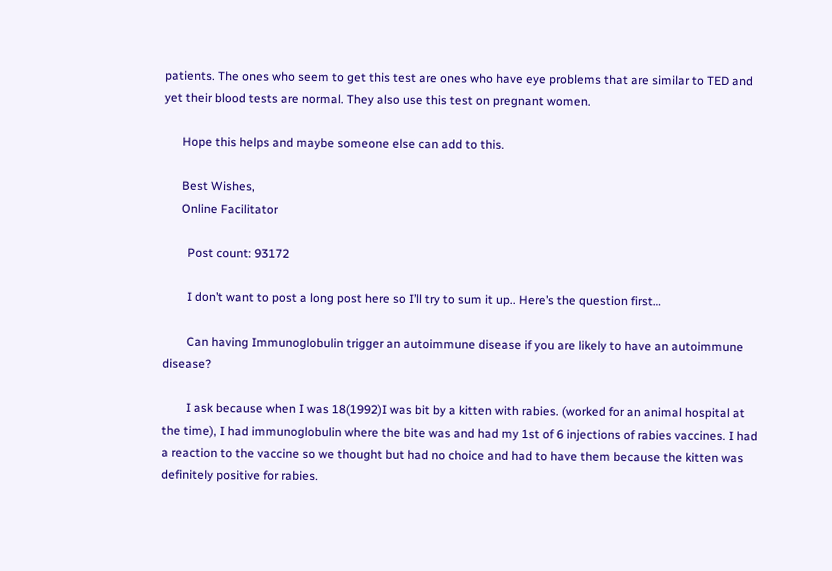patients. The ones who seem to get this test are ones who have eye problems that are similar to TED and yet their blood tests are normal. They also use this test on pregnant women.

      Hope this helps and maybe someone else can add to this.

      Best Wishes,
      Online Facilitator

        Post count: 93172

        I don’t want to post a long post here so I’ll try to sum it up.. Here’s the question first…

        Can having Immunoglobulin trigger an autoimmune disease if you are likely to have an autoimmune disease?

        I ask because when I was 18(1992)I was bit by a kitten with rabies. (worked for an animal hospital at the time), I had immunoglobulin where the bite was and had my 1st of 6 injections of rabies vaccines. I had a reaction to the vaccine so we thought but had no choice and had to have them because the kitten was definitely positive for rabies.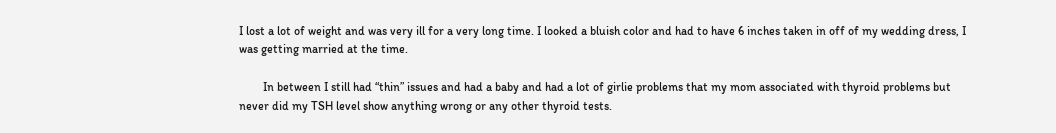I lost a lot of weight and was very ill for a very long time. I looked a bluish color and had to have 6 inches taken in off of my wedding dress, I was getting married at the time.

        In between I still had “thin” issues and had a baby and had a lot of girlie problems that my mom associated with thyroid problems but never did my TSH level show anything wrong or any other thyroid tests.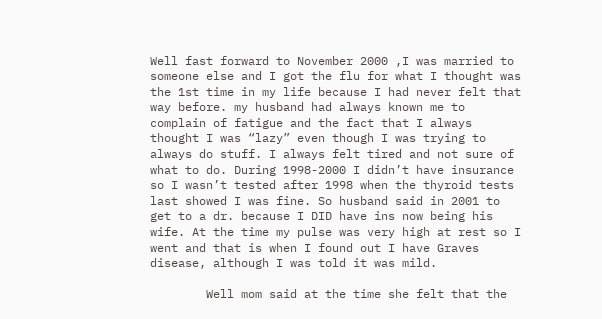Well fast forward to November 2000 ,I was married to someone else and I got the flu for what I thought was the 1st time in my life because I had never felt that way before. my husband had always known me to complain of fatigue and the fact that I always thought I was “lazy” even though I was trying to always do stuff. I always felt tired and not sure of what to do. During 1998-2000 I didn’t have insurance so I wasn’t tested after 1998 when the thyroid tests last showed I was fine. So husband said in 2001 to get to a dr. because I DID have ins now being his wife. At the time my pulse was very high at rest so I went and that is when I found out I have Graves disease, although I was told it was mild.

        Well mom said at the time she felt that the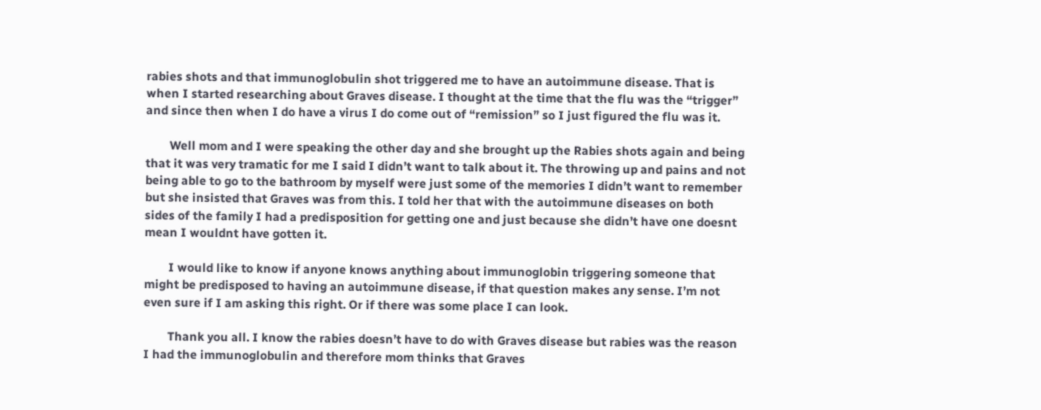rabies shots and that immunoglobulin shot triggered me to have an autoimmune disease. That is when I started researching about Graves disease. I thought at the time that the flu was the “trigger” and since then when I do have a virus I do come out of “remission” so I just figured the flu was it.

        Well mom and I were speaking the other day and she brought up the Rabies shots again and being that it was very tramatic for me I said I didn’t want to talk about it. The throwing up and pains and not being able to go to the bathroom by myself were just some of the memories I didn’t want to remember but she insisted that Graves was from this. I told her that with the autoimmune diseases on both sides of the family I had a predisposition for getting one and just because she didn’t have one doesnt mean I wouldnt have gotten it.

        I would like to know if anyone knows anything about immunoglobin triggering someone that might be predisposed to having an autoimmune disease, if that question makes any sense. I’m not even sure if I am asking this right. Or if there was some place I can look.

        Thank you all. I know the rabies doesn’t have to do with Graves disease but rabies was the reason I had the immunoglobulin and therefore mom thinks that Graves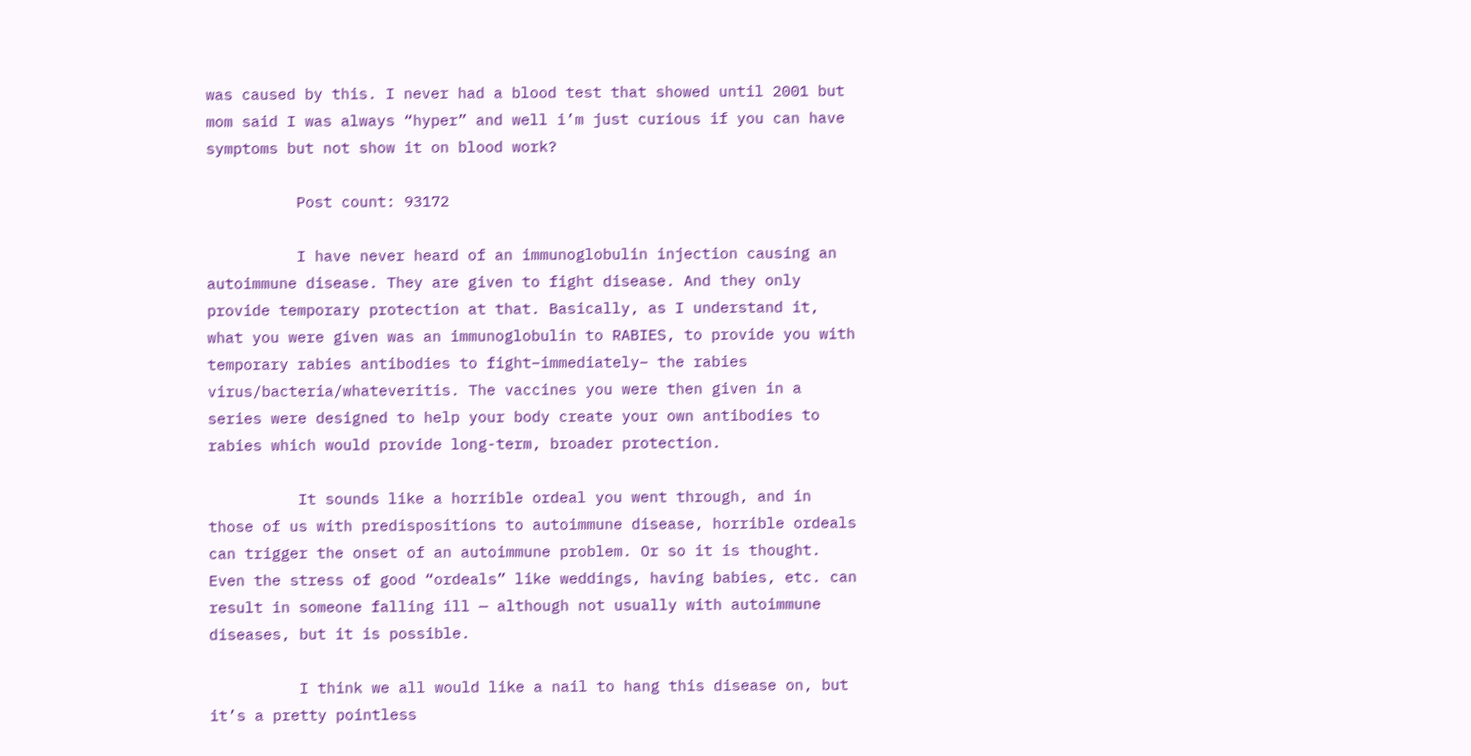was caused by this. I never had a blood test that showed until 2001 but mom said I was always “hyper” and well i’m just curious if you can have symptoms but not show it on blood work?

          Post count: 93172

          I have never heard of an immunoglobulin injection causing an autoimmune disease. They are given to fight disease. And they only provide temporary protection at that. Basically, as I understand it, what you were given was an immunoglobulin to RABIES, to provide you with temporary rabies antibodies to fight–immediately– the rabies virus/bacteria/whateveritis. The vaccines you were then given in a series were designed to help your body create your own antibodies to rabies which would provide long-term, broader protection.

          It sounds like a horrible ordeal you went through, and in those of us with predispositions to autoimmune disease, horrible ordeals can trigger the onset of an autoimmune problem. Or so it is thought. Even the stress of good “ordeals” like weddings, having babies, etc. can result in someone falling ill — although not usually with autoimmune diseases, but it is possible.

          I think we all would like a nail to hang this disease on, but it’s a pretty pointless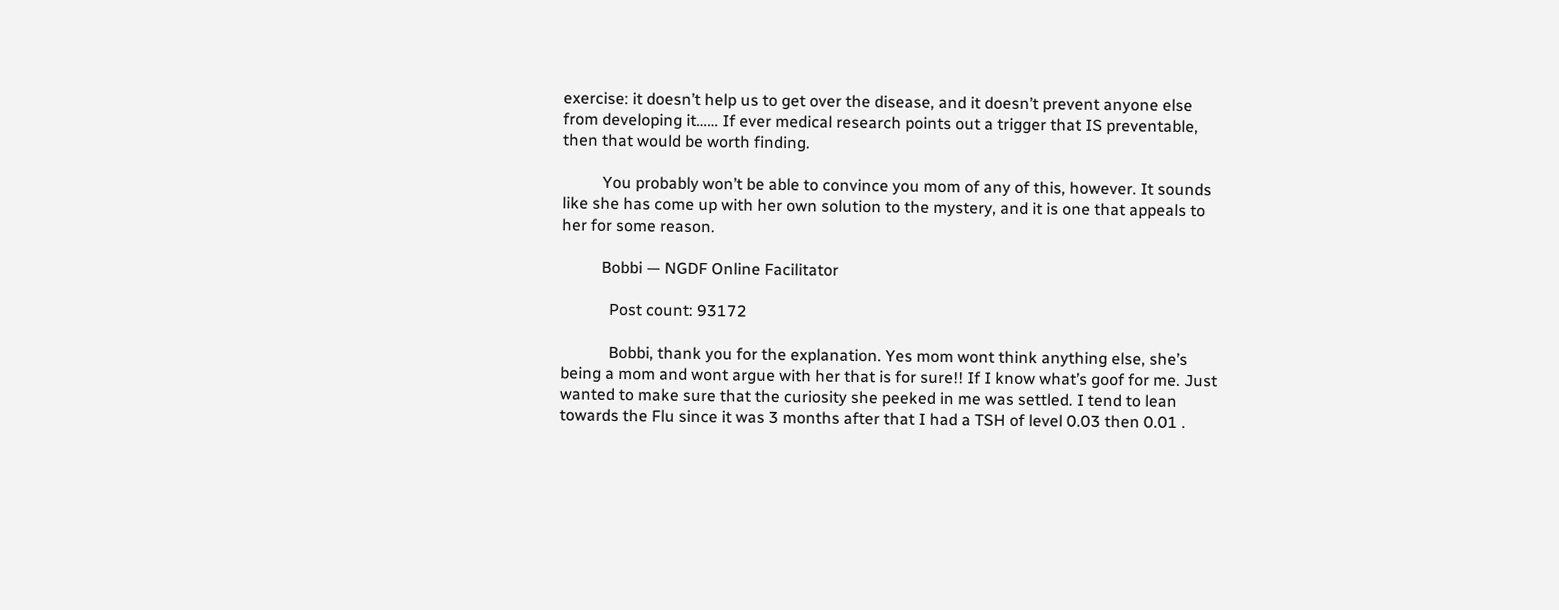exercise: it doesn’t help us to get over the disease, and it doesn’t prevent anyone else from developing it…… If ever medical research points out a trigger that IS preventable, then that would be worth finding.

          You probably won’t be able to convince you mom of any of this, however. It sounds like she has come up with her own solution to the mystery, and it is one that appeals to her for some reason.

          Bobbi — NGDF Online Facilitator

            Post count: 93172

            Bobbi, thank you for the explanation. Yes mom wont think anything else, she’s being a mom and wont argue with her that is for sure!! If I know what’s goof for me. Just wanted to make sure that the curiosity she peeked in me was settled. I tend to lean towards the Flu since it was 3 months after that I had a TSH of level 0.03 then 0.01 .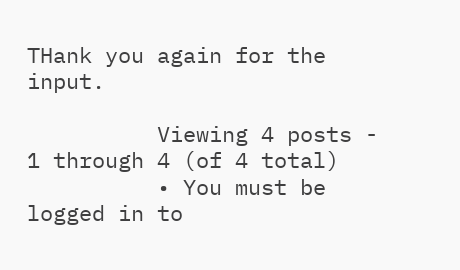THank you again for the input.

          Viewing 4 posts - 1 through 4 (of 4 total)
          • You must be logged in to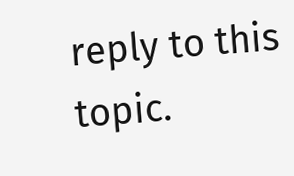reply to this topic.